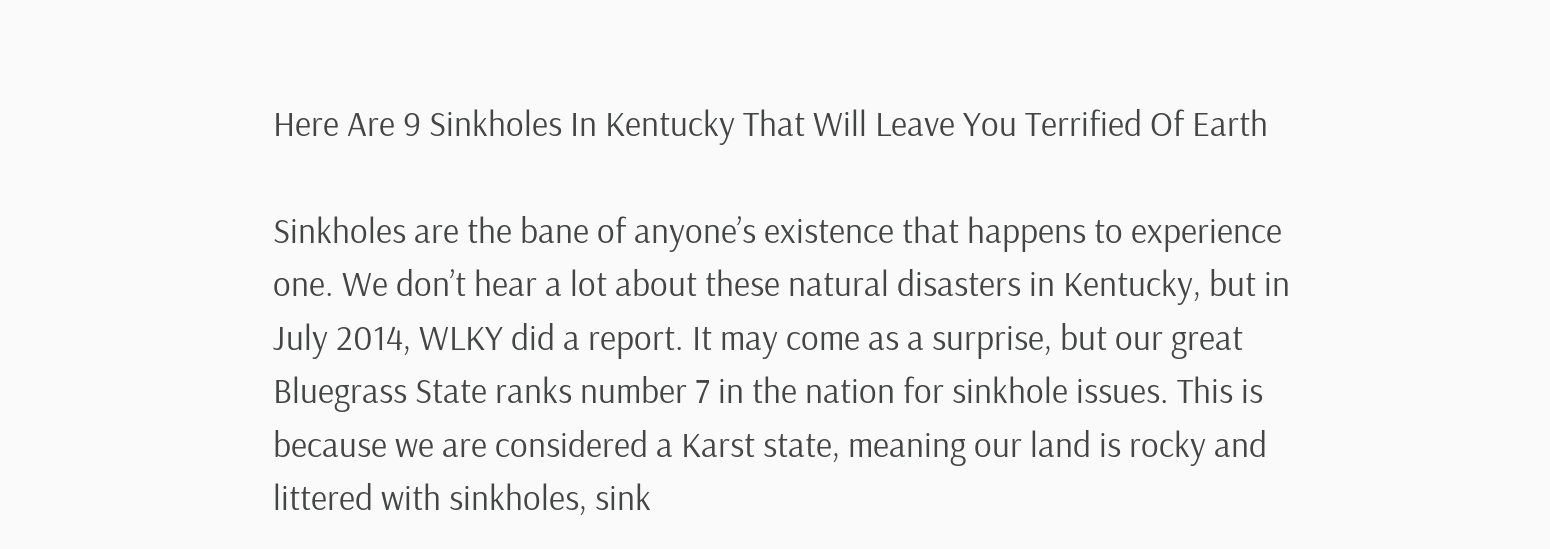Here Are 9 Sinkholes In Kentucky That Will Leave You Terrified Of Earth

Sinkholes are the bane of anyone’s existence that happens to experience one. We don’t hear a lot about these natural disasters in Kentucky, but in July 2014, WLKY did a report. It may come as a surprise, but our great Bluegrass State ranks number 7 in the nation for sinkhole issues. This is because we are considered a Karst state, meaning our land is rocky and littered with sinkholes, sink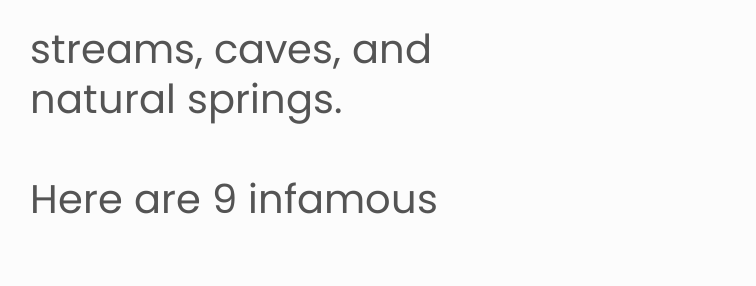streams, caves, and natural springs.

Here are 9 infamous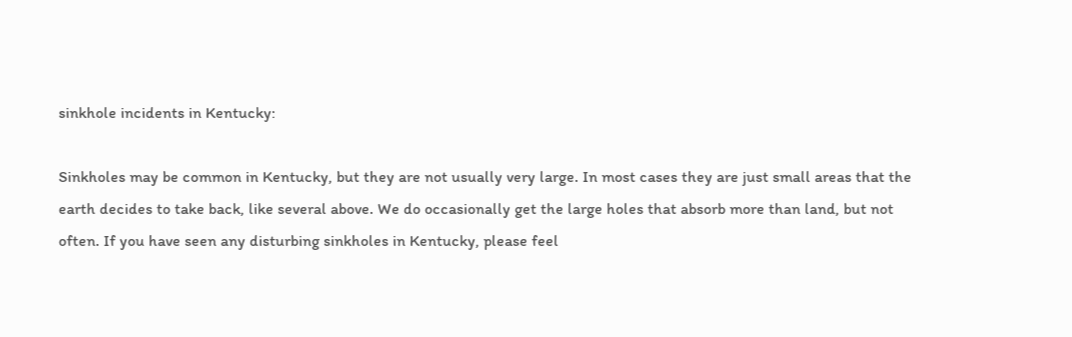sinkhole incidents in Kentucky:

Sinkholes may be common in Kentucky, but they are not usually very large. In most cases they are just small areas that the earth decides to take back, like several above. We do occasionally get the large holes that absorb more than land, but not often. If you have seen any disturbing sinkholes in Kentucky, please feel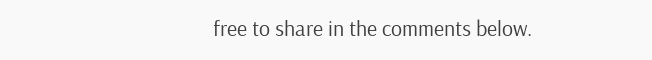free to share in the comments below.